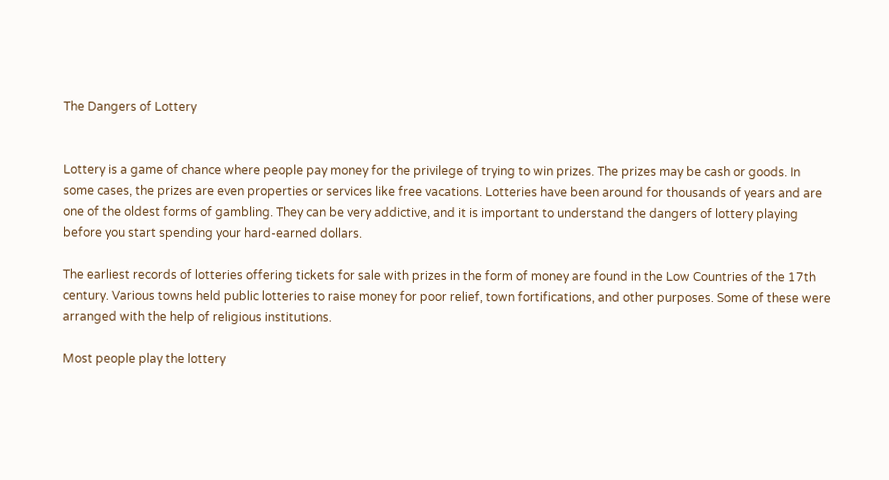The Dangers of Lottery


Lottery is a game of chance where people pay money for the privilege of trying to win prizes. The prizes may be cash or goods. In some cases, the prizes are even properties or services like free vacations. Lotteries have been around for thousands of years and are one of the oldest forms of gambling. They can be very addictive, and it is important to understand the dangers of lottery playing before you start spending your hard-earned dollars.

The earliest records of lotteries offering tickets for sale with prizes in the form of money are found in the Low Countries of the 17th century. Various towns held public lotteries to raise money for poor relief, town fortifications, and other purposes. Some of these were arranged with the help of religious institutions.

Most people play the lottery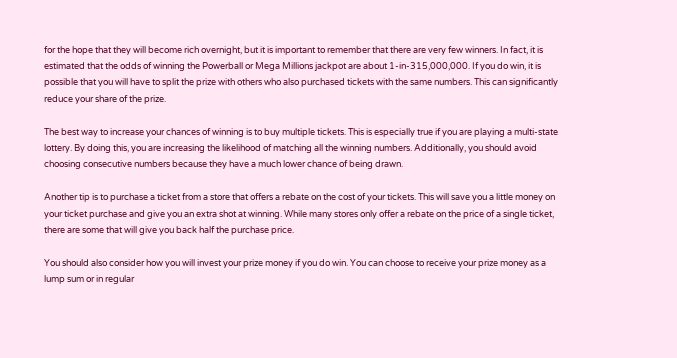for the hope that they will become rich overnight, but it is important to remember that there are very few winners. In fact, it is estimated that the odds of winning the Powerball or Mega Millions jackpot are about 1-in-315,000,000. If you do win, it is possible that you will have to split the prize with others who also purchased tickets with the same numbers. This can significantly reduce your share of the prize.

The best way to increase your chances of winning is to buy multiple tickets. This is especially true if you are playing a multi-state lottery. By doing this, you are increasing the likelihood of matching all the winning numbers. Additionally, you should avoid choosing consecutive numbers because they have a much lower chance of being drawn.

Another tip is to purchase a ticket from a store that offers a rebate on the cost of your tickets. This will save you a little money on your ticket purchase and give you an extra shot at winning. While many stores only offer a rebate on the price of a single ticket, there are some that will give you back half the purchase price.

You should also consider how you will invest your prize money if you do win. You can choose to receive your prize money as a lump sum or in regular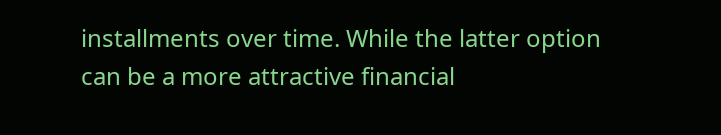installments over time. While the latter option can be a more attractive financial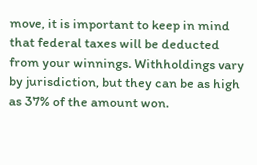move, it is important to keep in mind that federal taxes will be deducted from your winnings. Withholdings vary by jurisdiction, but they can be as high as 37% of the amount won.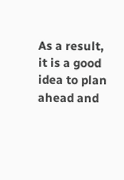As a result, it is a good idea to plan ahead and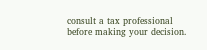consult a tax professional before making your decision.